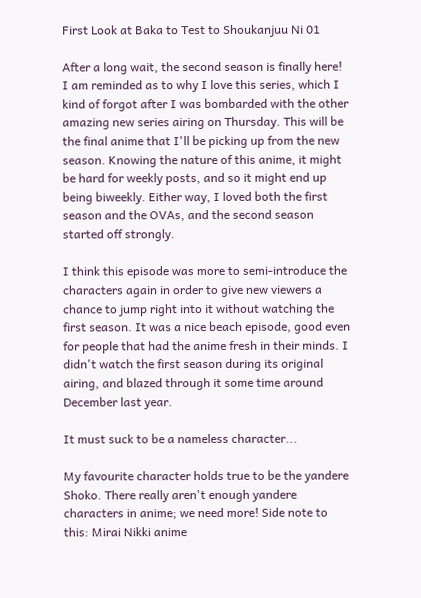First Look at Baka to Test to Shoukanjuu Ni 01

After a long wait, the second season is finally here! I am reminded as to why I love this series, which I kind of forgot after I was bombarded with the other amazing new series airing on Thursday. This will be the final anime that I'll be picking up from the new season. Knowing the nature of this anime, it might be hard for weekly posts, and so it might end up being biweekly. Either way, I loved both the first season and the OVAs, and the second season started off strongly.

I think this episode was more to semi-introduce the characters again in order to give new viewers a chance to jump right into it without watching the first season. It was a nice beach episode, good even for people that had the anime fresh in their minds. I didn't watch the first season during its original airing, and blazed through it some time around December last year.

It must suck to be a nameless character...

My favourite character holds true to be the yandere Shoko. There really aren't enough yandere characters in anime; we need more! Side note to this: Mirai Nikki anime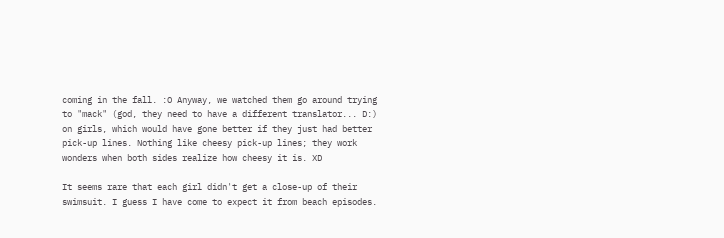coming in the fall. :O Anyway, we watched them go around trying to "mack" (god, they need to have a different translator... D:) on girls, which would have gone better if they just had better pick-up lines. Nothing like cheesy pick-up lines; they work wonders when both sides realize how cheesy it is. XD

It seems rare that each girl didn't get a close-up of their swimsuit. I guess I have come to expect it from beach episodes.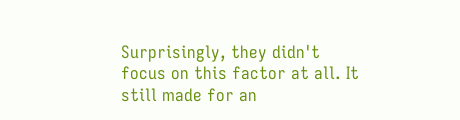Surprisingly, they didn't focus on this factor at all. It still made for an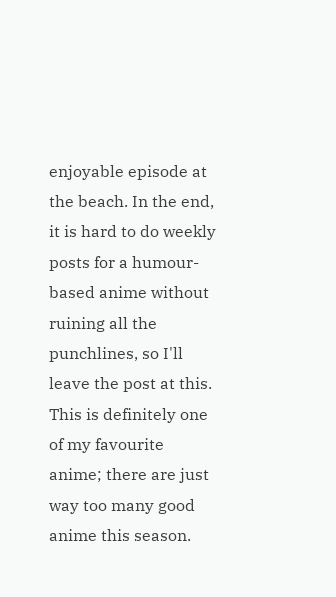enjoyable episode at the beach. In the end, it is hard to do weekly posts for a humour-based anime without ruining all the punchlines, so I'll leave the post at this. This is definitely one of my favourite anime; there are just way too many good anime this season.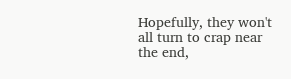Hopefully, they won't all turn to crap near the end,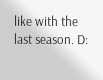like with the last season. D: